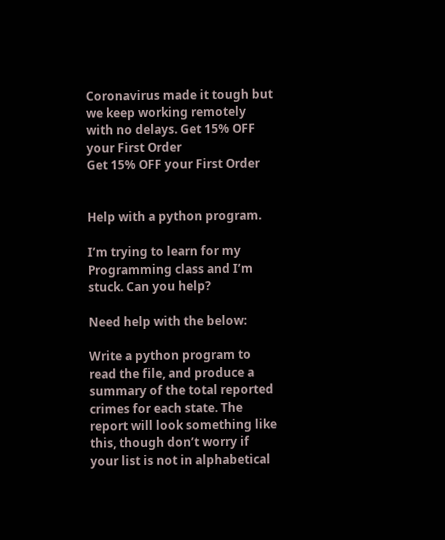Coronavirus made it tough but we keep working remotely with no delays. Get 15% OFF your First Order
Get 15% OFF your First Order


Help with a python program.

I’m trying to learn for my Programming class and I’m stuck. Can you help?

Need help with the below:

Write a python program to read the file, and produce a summary of the total reported crimes for each state. The report will look something like this, though don’t worry if your list is not in alphabetical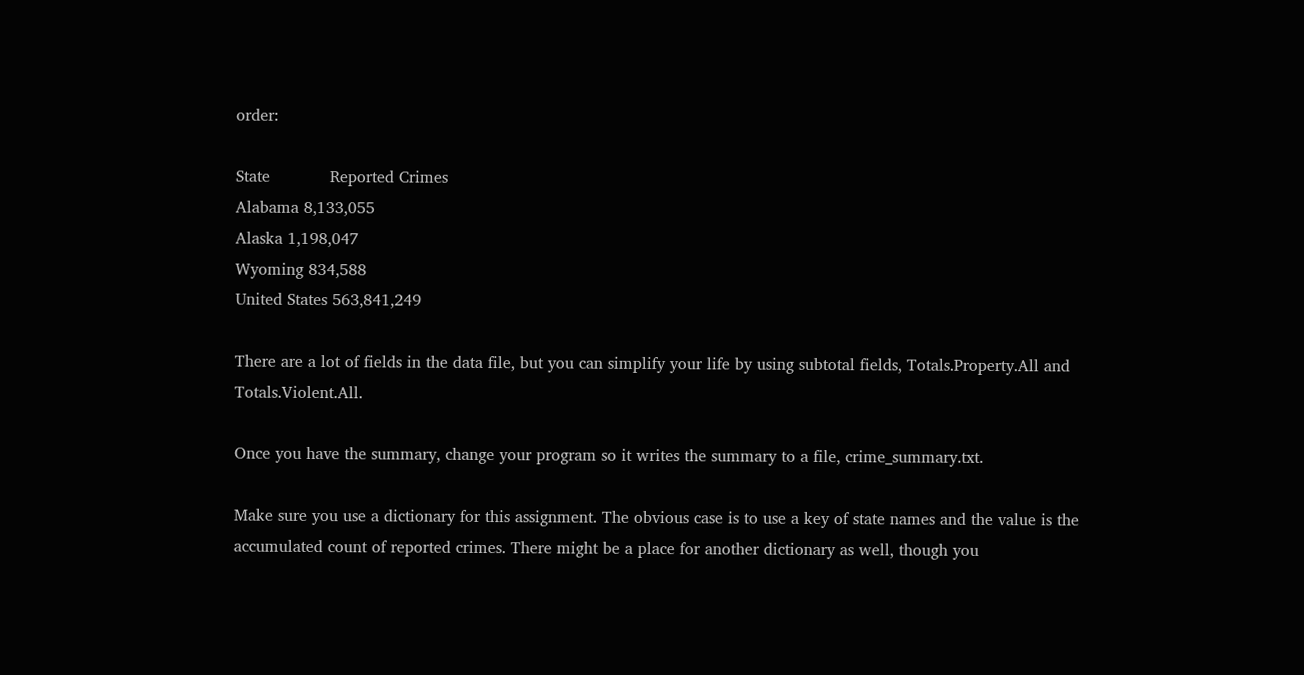order:

State            Reported Crimes
Alabama 8,133,055
Alaska 1,198,047
Wyoming 834,588
United States 563,841,249

There are a lot of fields in the data file, but you can simplify your life by using subtotal fields, Totals.Property.All and Totals.Violent.All.

Once you have the summary, change your program so it writes the summary to a file, crime_summary.txt.

Make sure you use a dictionary for this assignment. The obvious case is to use a key of state names and the value is the accumulated count of reported crimes. There might be a place for another dictionary as well, though you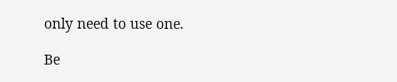only need to use one.

Be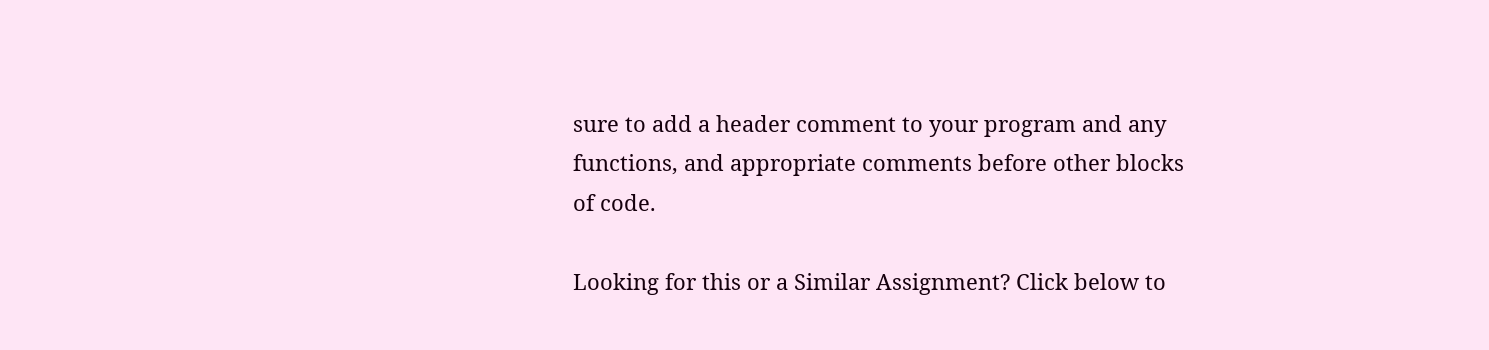sure to add a header comment to your program and any functions, and appropriate comments before other blocks of code.

Looking for this or a Similar Assignment? Click below to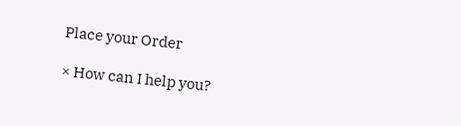Place your Order

× How can I help you?